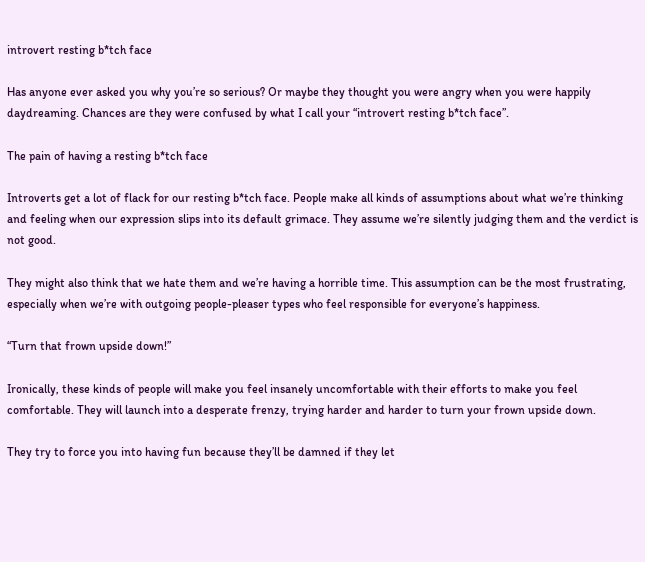introvert resting b*tch face

Has anyone ever asked you why you’re so serious? Or maybe they thought you were angry when you were happily daydreaming. Chances are they were confused by what I call your “introvert resting b*tch face”.

The pain of having a resting b*tch face

Introverts get a lot of flack for our resting b*tch face. People make all kinds of assumptions about what we’re thinking and feeling when our expression slips into its default grimace. They assume we’re silently judging them and the verdict is not good.

They might also think that we hate them and we’re having a horrible time. This assumption can be the most frustrating, especially when we’re with outgoing people-pleaser types who feel responsible for everyone’s happiness.

“Turn that frown upside down!”

Ironically, these kinds of people will make you feel insanely uncomfortable with their efforts to make you feel comfortable. They will launch into a desperate frenzy, trying harder and harder to turn your frown upside down.

They try to force you into having fun because they’ll be damned if they let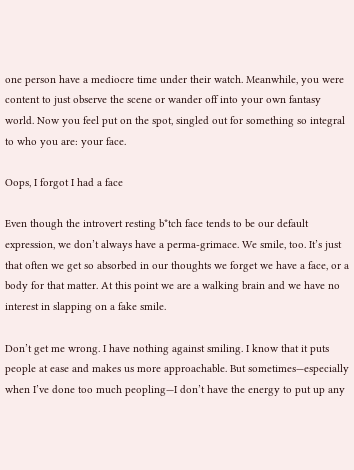one person have a mediocre time under their watch. Meanwhile, you were content to just observe the scene or wander off into your own fantasy world. Now you feel put on the spot, singled out for something so integral to who you are: your face.

Oops, I forgot I had a face

Even though the introvert resting b*tch face tends to be our default expression, we don’t always have a perma-grimace. We smile, too. It’s just that often we get so absorbed in our thoughts we forget we have a face, or a body for that matter. At this point we are a walking brain and we have no interest in slapping on a fake smile.

Don’t get me wrong. I have nothing against smiling. I know that it puts people at ease and makes us more approachable. But sometimes—especially when I’ve done too much peopling—I don’t have the energy to put up any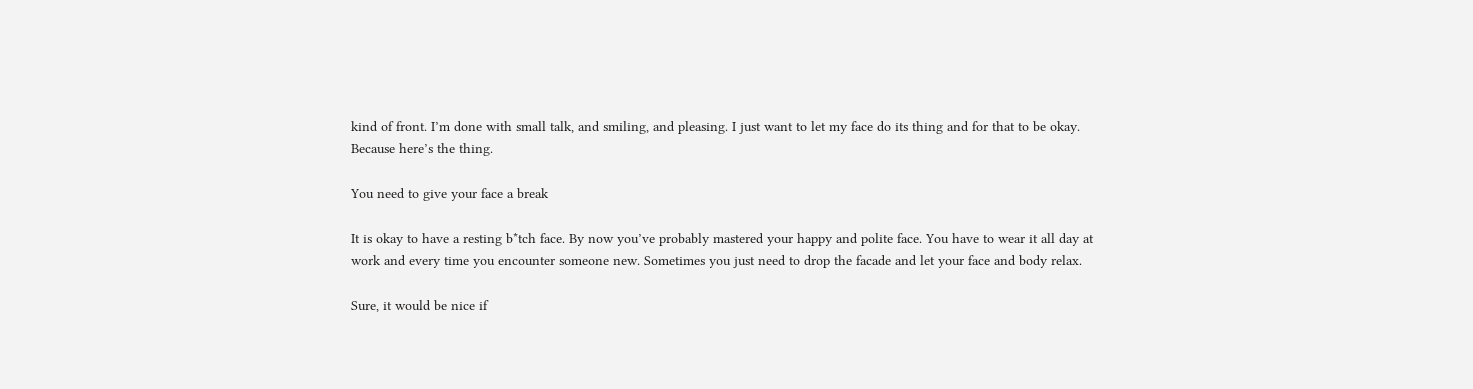kind of front. I’m done with small talk, and smiling, and pleasing. I just want to let my face do its thing and for that to be okay. Because here’s the thing.

You need to give your face a break

It is okay to have a resting b*tch face. By now you’ve probably mastered your happy and polite face. You have to wear it all day at work and every time you encounter someone new. Sometimes you just need to drop the facade and let your face and body relax.

Sure, it would be nice if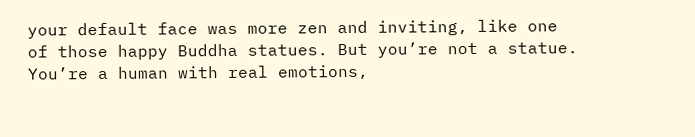your default face was more zen and inviting, like one of those happy Buddha statues. But you’re not a statue. You’re a human with real emotions,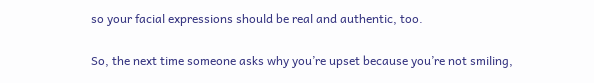so your facial expressions should be real and authentic, too.

So, the next time someone asks why you’re upset because you’re not smiling,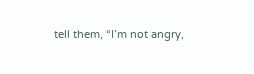tell them, “I’m not angry,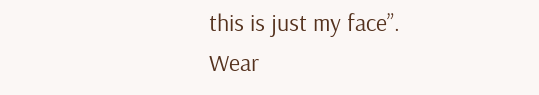this is just my face”. Wear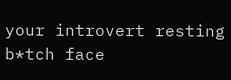your introvert resting b*tch face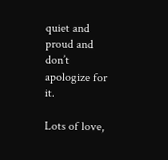quiet and proud and don’t apologize for it.

Lots of love,